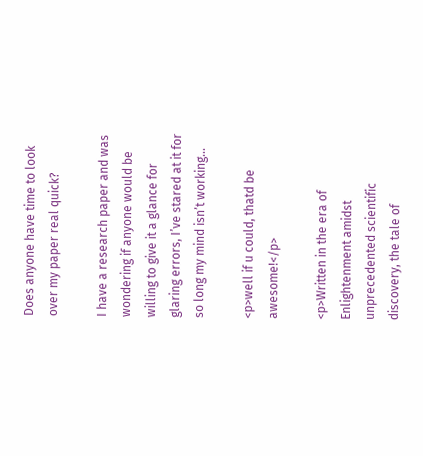Does anyone have time to look over my paper real quick?

I have a research paper and was wondering if anyone would be willing to give it a glance for glaring errors, I’ve stared at it for so long my mind isn’t working…

<p>well if u could, thatd be awesome!</p>

<p>Written in the era of Enlightenment amidst unprecedented scientific discovery, the tale of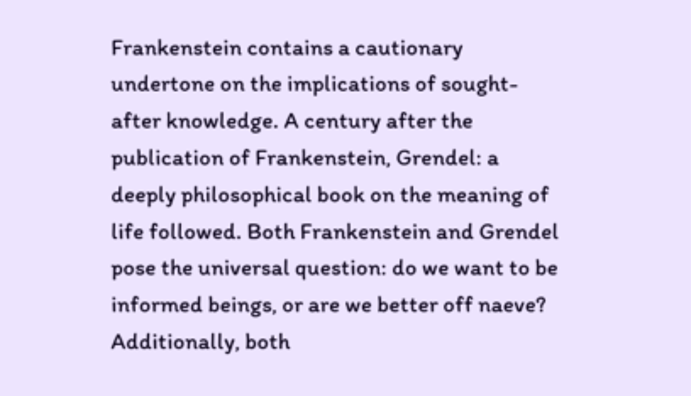Frankenstein contains a cautionary undertone on the implications of sought-after knowledge. A century after the publication of Frankenstein, Grendel: a deeply philosophical book on the meaning of life followed. Both Frankenstein and Grendel pose the universal question: do we want to be informed beings, or are we better off naeve? Additionally, both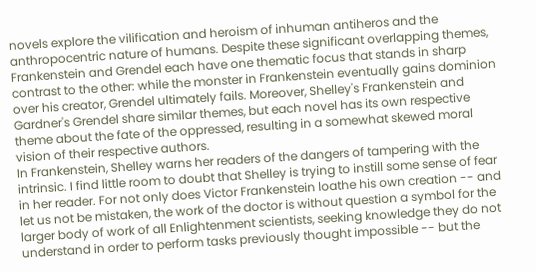novels explore the vilification and heroism of inhuman antiheros and the anthropocentric nature of humans. Despite these significant overlapping themes, Frankenstein and Grendel each have one thematic focus that stands in sharp contrast to the other: while the monster in Frankenstein eventually gains dominion over his creator, Grendel ultimately fails. Moreover, Shelley's Frankenstein and Gardner's Grendel share similar themes, but each novel has its own respective theme about the fate of the oppressed, resulting in a somewhat skewed moral vision of their respective authors.
In Frankenstein, Shelley warns her readers of the dangers of tampering with the intrinsic. I find little room to doubt that Shelley is trying to instill some sense of fear in her reader. For not only does Victor Frankenstein loathe his own creation -- and let us not be mistaken, the work of the doctor is without question a symbol for the larger body of work of all Enlightenment scientists, seeking knowledge they do not understand in order to perform tasks previously thought impossible -- but the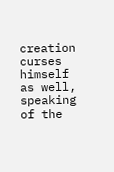creation curses himself as well, speaking of the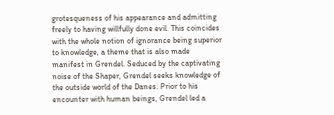grotesqueness of his appearance and admitting freely to having willfully done evil. This coincides with the whole notion of ignorance being superior to knowledge, a theme that is also made manifest in Grendel. Seduced by the captivating noise of the Shaper, Grendel seeks knowledge of the outside world of the Danes. Prior to his encounter with human beings, Grendel led a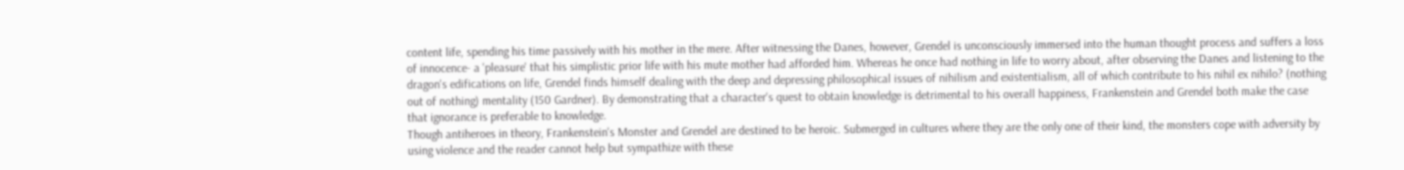content life, spending his time passively with his mother in the mere. After witnessing the Danes, however, Grendel is unconsciously immersed into the human thought process and suffers a loss of innocence- a 'pleasure' that his simplistic prior life with his mute mother had afforded him. Whereas he once had nothing in life to worry about, after observing the Danes and listening to the dragon's edifications on life, Grendel finds himself dealing with the deep and depressing philosophical issues of nihilism and existentialism, all of which contribute to his nihil ex nihilo? (nothing out of nothing) mentality (150 Gardner). By demonstrating that a character's quest to obtain knowledge is detrimental to his overall happiness, Frankenstein and Grendel both make the case that ignorance is preferable to knowledge.
Though antiheroes in theory, Frankenstein's Monster and Grendel are destined to be heroic. Submerged in cultures where they are the only one of their kind, the monsters cope with adversity by using violence and the reader cannot help but sympathize with these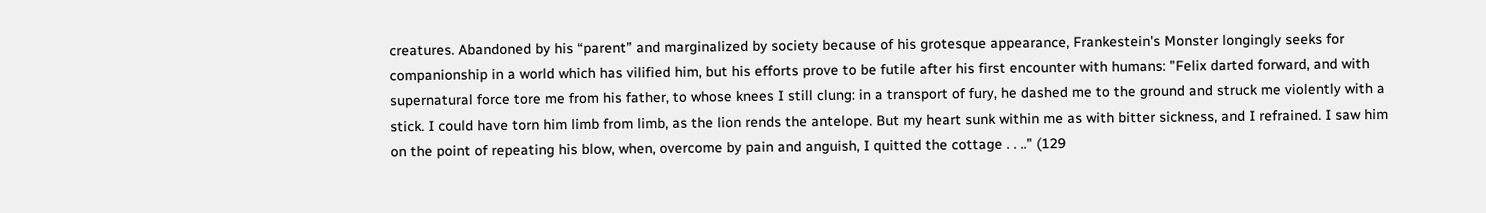creatures. Abandoned by his “parent” and marginalized by society because of his grotesque appearance, Frankestein's Monster longingly seeks for companionship in a world which has vilified him, but his efforts prove to be futile after his first encounter with humans: "Felix darted forward, and with supernatural force tore me from his father, to whose knees I still clung: in a transport of fury, he dashed me to the ground and struck me violently with a stick. I could have torn him limb from limb, as the lion rends the antelope. But my heart sunk within me as with bitter sickness, and I refrained. I saw him on the point of repeating his blow, when, overcome by pain and anguish, I quitted the cottage . . .." (129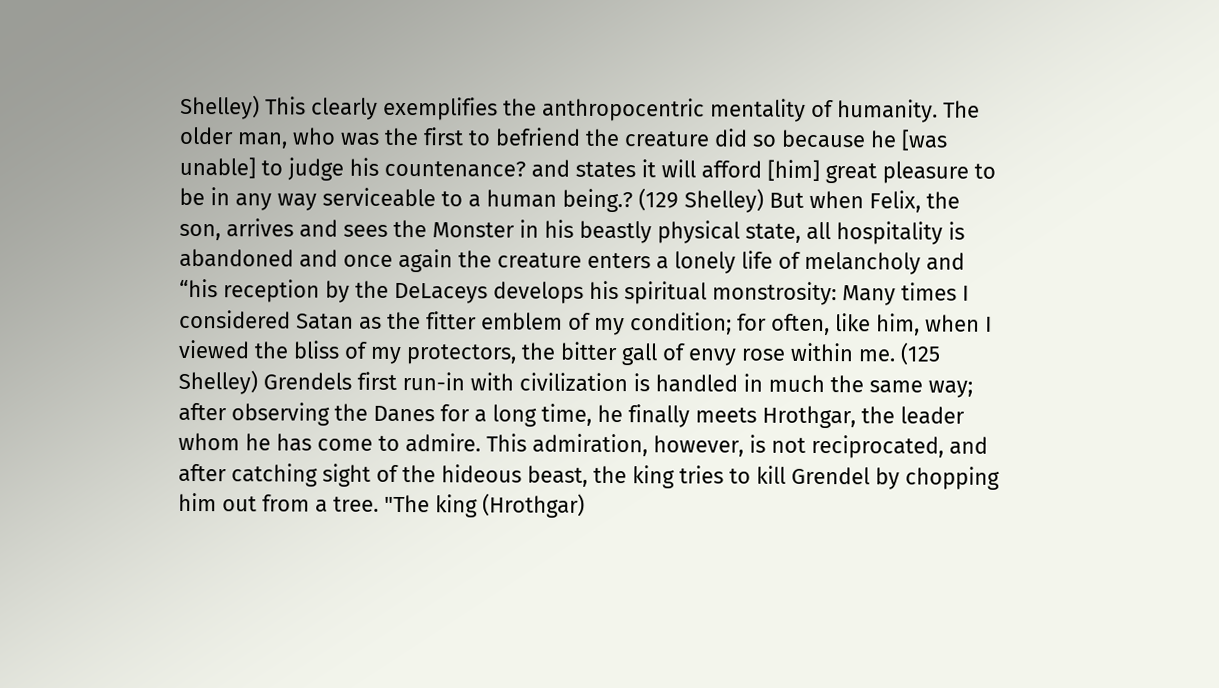Shelley) This clearly exemplifies the anthropocentric mentality of humanity. The older man, who was the first to befriend the creature did so because he [was unable] to judge his countenance? and states it will afford [him] great pleasure to be in any way serviceable to a human being.? (129 Shelley) But when Felix, the son, arrives and sees the Monster in his beastly physical state, all hospitality is abandoned and once again the creature enters a lonely life of melancholy and “his reception by the DeLaceys develops his spiritual monstrosity: Many times I considered Satan as the fitter emblem of my condition; for often, like him, when I viewed the bliss of my protectors, the bitter gall of envy rose within me. (125 Shelley) Grendels first run-in with civilization is handled in much the same way; after observing the Danes for a long time, he finally meets Hrothgar, the leader whom he has come to admire. This admiration, however, is not reciprocated, and after catching sight of the hideous beast, the king tries to kill Grendel by chopping him out from a tree. "The king (Hrothgar)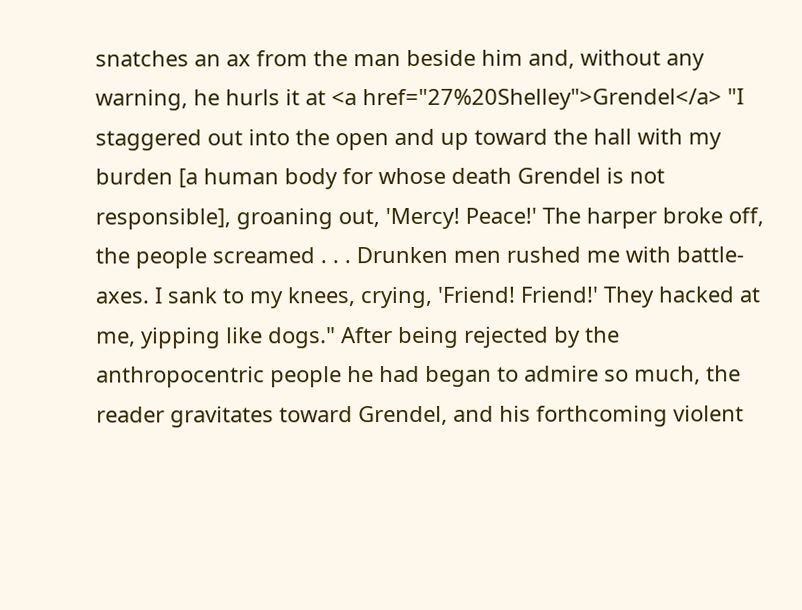snatches an ax from the man beside him and, without any warning, he hurls it at <a href="27%20Shelley">Grendel</a> "I staggered out into the open and up toward the hall with my burden [a human body for whose death Grendel is not responsible], groaning out, 'Mercy! Peace!' The harper broke off, the people screamed . . . Drunken men rushed me with battle-axes. I sank to my knees, crying, 'Friend! Friend!' They hacked at me, yipping like dogs." After being rejected by the anthropocentric people he had began to admire so much, the reader gravitates toward Grendel, and his forthcoming violent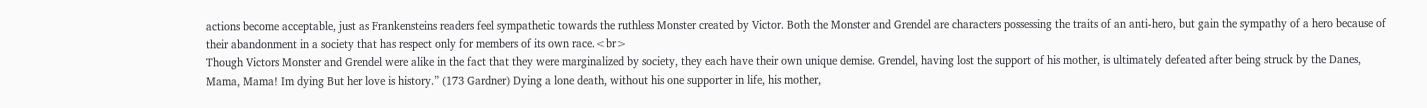actions become acceptable, just as Frankensteins readers feel sympathetic towards the ruthless Monster created by Victor. Both the Monster and Grendel are characters possessing the traits of an anti-hero, but gain the sympathy of a hero because of their abandonment in a society that has respect only for members of its own race.<br>
Though Victors Monster and Grendel were alike in the fact that they were marginalized by society, they each have their own unique demise. Grendel, having lost the support of his mother, is ultimately defeated after being struck by the Danes, Mama, Mama! Im dying But her love is history.” (173 Gardner) Dying a lone death, without his one supporter in life, his mother,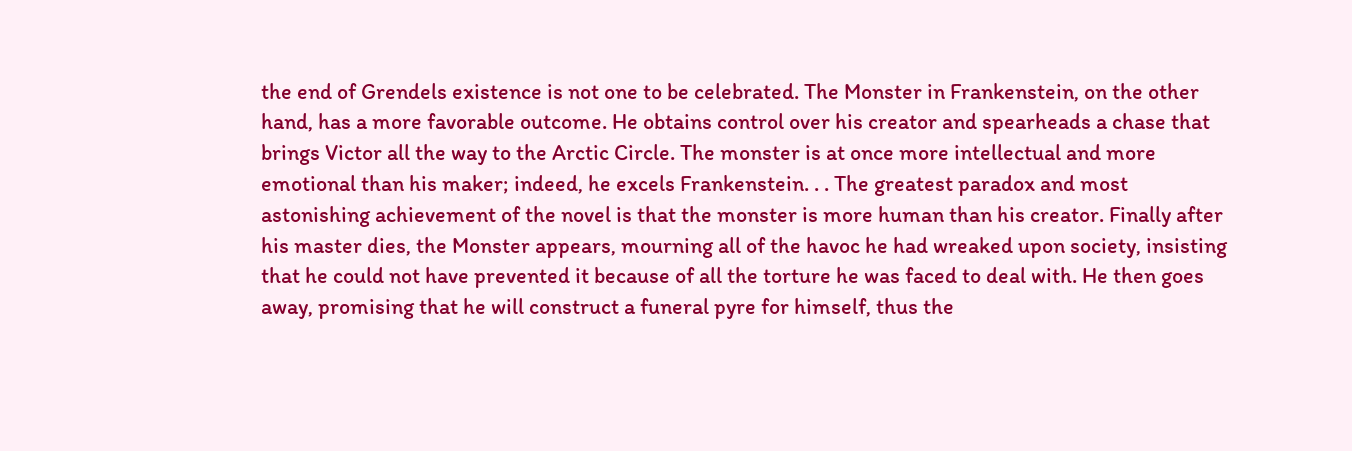the end of Grendels existence is not one to be celebrated. The Monster in Frankenstein, on the other hand, has a more favorable outcome. He obtains control over his creator and spearheads a chase that brings Victor all the way to the Arctic Circle. The monster is at once more intellectual and more emotional than his maker; indeed, he excels Frankenstein. . . The greatest paradox and most astonishing achievement of the novel is that the monster is more human than his creator. Finally after his master dies, the Monster appears, mourning all of the havoc he had wreaked upon society, insisting that he could not have prevented it because of all the torture he was faced to deal with. He then goes away, promising that he will construct a funeral pyre for himself, thus the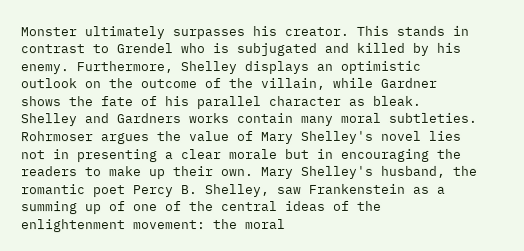Monster ultimately surpasses his creator. This stands in contrast to Grendel who is subjugated and killed by his enemy. Furthermore, Shelley displays an optimistic outlook on the outcome of the villain, while Gardner shows the fate of his parallel character as bleak.
Shelley and Gardners works contain many moral subtleties. Rohrmoser argues the value of Mary Shelley's novel lies not in presenting a clear morale but in encouraging the readers to make up their own. Mary Shelley's husband, the romantic poet Percy B. Shelley, saw Frankenstein as a summing up of one of the central ideas of the enlightenment movement: the moral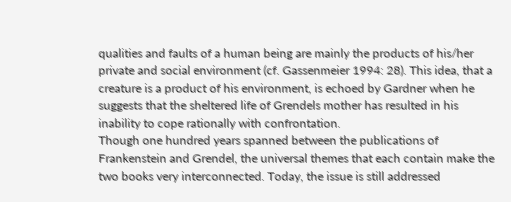qualities and faults of a human being are mainly the products of his/her private and social environment (cf. Gassenmeier 1994: 28). This idea, that a creature is a product of his environment, is echoed by Gardner when he suggests that the sheltered life of Grendels mother has resulted in his inability to cope rationally with confrontation.
Though one hundred years spanned between the publications of Frankenstein and Grendel, the universal themes that each contain make the two books very interconnected. Today, the issue is still addressed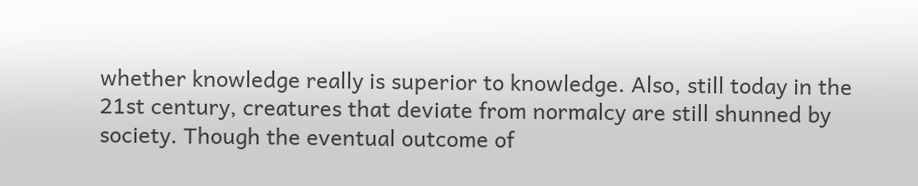whether knowledge really is superior to knowledge. Also, still today in the 21st century, creatures that deviate from normalcy are still shunned by society. Though the eventual outcome of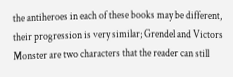the antiheroes in each of these books may be different, their progression is very similar; Grendel and Victors Monster are two characters that the reader can still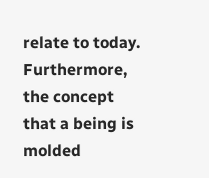relate to today. Furthermore, the concept that a being is molded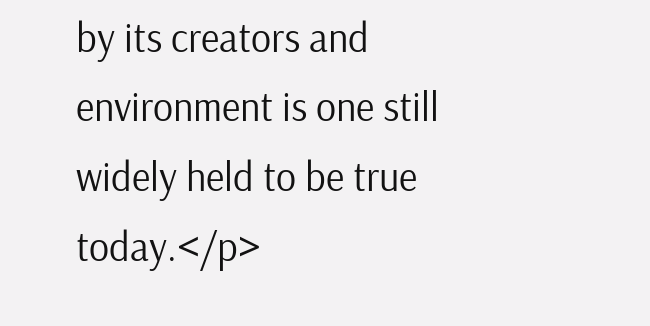by its creators and environment is one still widely held to be true today.</p>